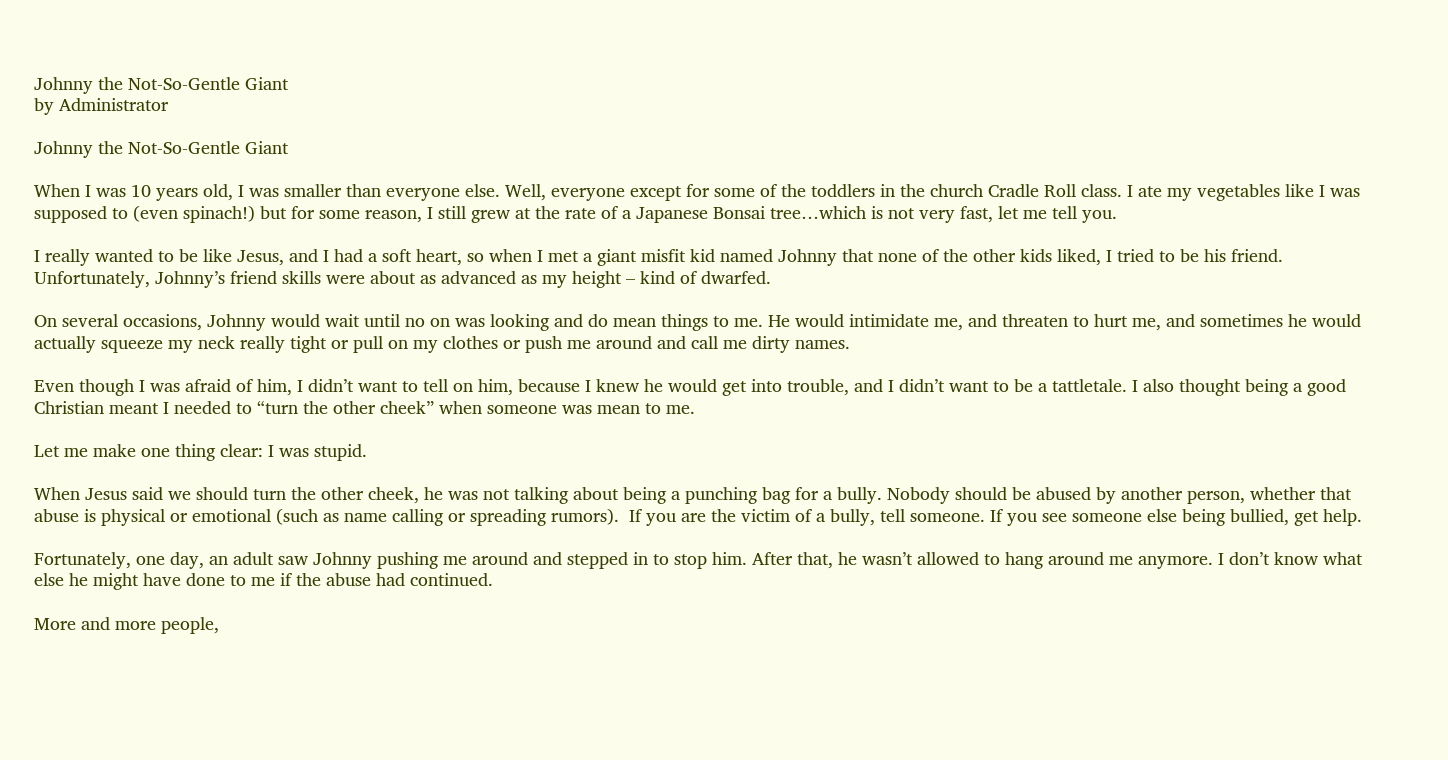Johnny the Not-So-Gentle Giant
by Administrator

Johnny the Not-So-Gentle Giant

When I was 10 years old, I was smaller than everyone else. Well, everyone except for some of the toddlers in the church Cradle Roll class. I ate my vegetables like I was supposed to (even spinach!) but for some reason, I still grew at the rate of a Japanese Bonsai tree…which is not very fast, let me tell you.

I really wanted to be like Jesus, and I had a soft heart, so when I met a giant misfit kid named Johnny that none of the other kids liked, I tried to be his friend. Unfortunately, Johnny’s friend skills were about as advanced as my height – kind of dwarfed.

On several occasions, Johnny would wait until no on was looking and do mean things to me. He would intimidate me, and threaten to hurt me, and sometimes he would actually squeeze my neck really tight or pull on my clothes or push me around and call me dirty names.

Even though I was afraid of him, I didn’t want to tell on him, because I knew he would get into trouble, and I didn’t want to be a tattletale. I also thought being a good Christian meant I needed to “turn the other cheek” when someone was mean to me.

Let me make one thing clear: I was stupid.

When Jesus said we should turn the other cheek, he was not talking about being a punching bag for a bully. Nobody should be abused by another person, whether that abuse is physical or emotional (such as name calling or spreading rumors).  If you are the victim of a bully, tell someone. If you see someone else being bullied, get help.

Fortunately, one day, an adult saw Johnny pushing me around and stepped in to stop him. After that, he wasn’t allowed to hang around me anymore. I don’t know what else he might have done to me if the abuse had continued.

More and more people,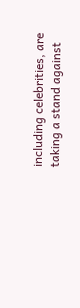including celebrities, are taking a stand against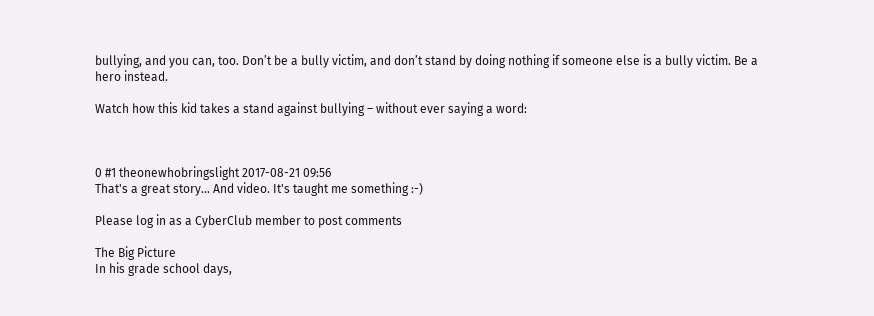bullying, and you can, too. Don’t be a bully victim, and don’t stand by doing nothing if someone else is a bully victim. Be a hero instead.

Watch how this kid takes a stand against bullying – without ever saying a word:



0 #1 theonewhobringslight 2017-08-21 09:56
That's a great story... And video. It's taught me something :-)

Please log in as a CyberClub member to post comments

The Big Picture
In his grade school days,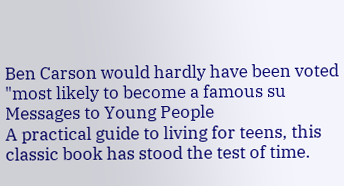Ben Carson would hardly have been voted "most likely to become a famous su
Messages to Young People
A practical guide to living for teens, this classic book has stood the test of time.